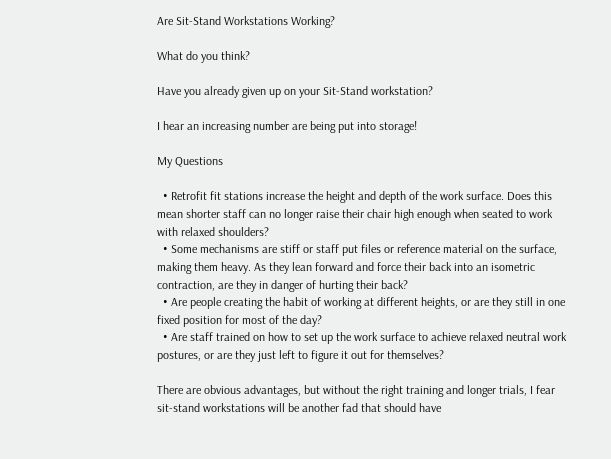Are Sit-Stand Workstations Working?

What do you think?

Have you already given up on your Sit-Stand workstation?

I hear an increasing number are being put into storage!

My Questions

  • Retrofit fit stations increase the height and depth of the work surface. Does this mean shorter staff can no longer raise their chair high enough when seated to work with relaxed shoulders?
  • Some mechanisms are stiff or staff put files or reference material on the surface, making them heavy. As they lean forward and force their back into an isometric contraction, are they in danger of hurting their back?
  • Are people creating the habit of working at different heights, or are they still in one fixed position for most of the day?
  • Are staff trained on how to set up the work surface to achieve relaxed neutral work postures, or are they just left to figure it out for themselves?

There are obvious advantages, but without the right training and longer trials, I fear sit-stand workstations will be another fad that should have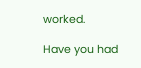worked.

Have you had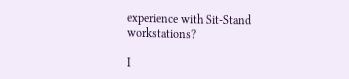experience with Sit-Stand workstations?

I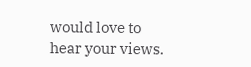would love to hear your views.